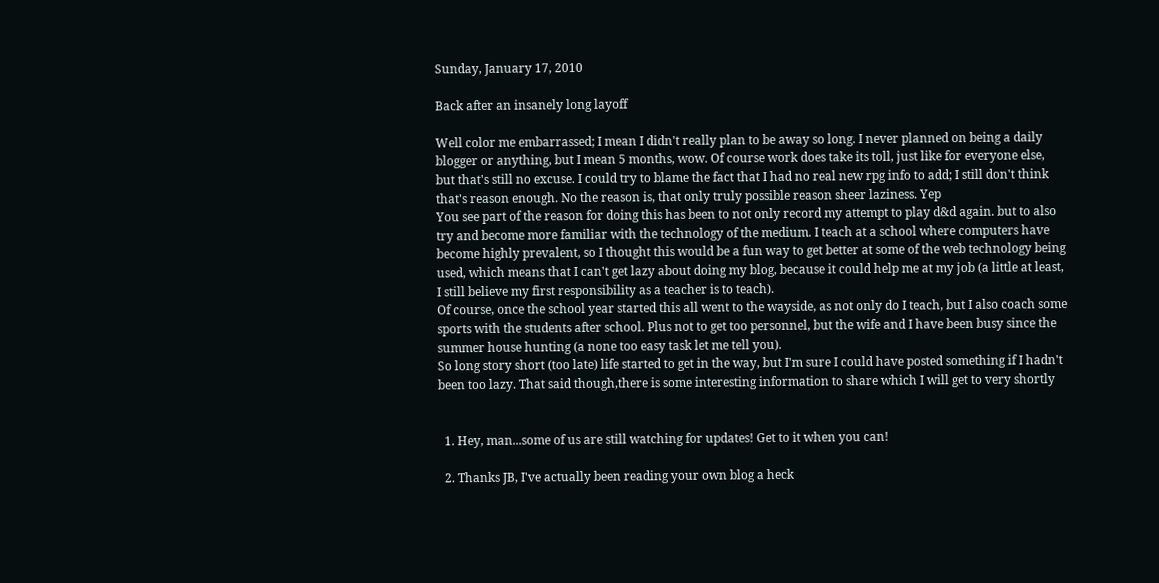Sunday, January 17, 2010

Back after an insanely long layoff

Well color me embarrassed; I mean I didn't really plan to be away so long. I never planned on being a daily blogger or anything, but I mean 5 months, wow. Of course work does take its toll, just like for everyone else, but that's still no excuse. I could try to blame the fact that I had no real new rpg info to add; I still don't think that's reason enough. No the reason is, that only truly possible reason sheer laziness. Yep
You see part of the reason for doing this has been to not only record my attempt to play d&d again. but to also try and become more familiar with the technology of the medium. I teach at a school where computers have become highly prevalent, so I thought this would be a fun way to get better at some of the web technology being used, which means that I can't get lazy about doing my blog, because it could help me at my job (a little at least, I still believe my first responsibility as a teacher is to teach).
Of course, once the school year started this all went to the wayside, as not only do I teach, but I also coach some sports with the students after school. Plus not to get too personnel, but the wife and I have been busy since the summer house hunting (a none too easy task let me tell you).
So long story short (too late) life started to get in the way, but I'm sure I could have posted something if I hadn't been too lazy. That said though,there is some interesting information to share which I will get to very shortly


  1. Hey, man...some of us are still watching for updates! Get to it when you can!

  2. Thanks JB, I've actually been reading your own blog a heck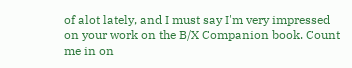of alot lately, and I must say I'm very impressed on your work on the B/X Companion book. Count me in on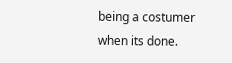being a costumer when its done.